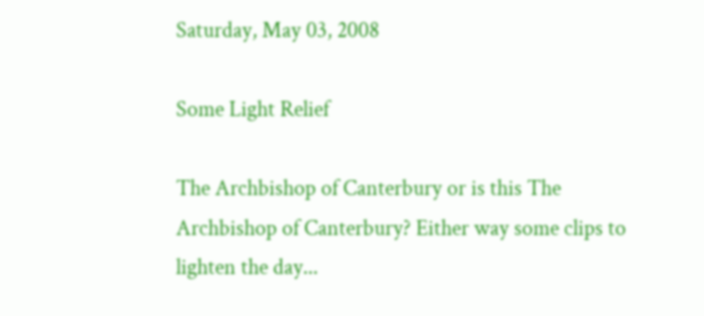Saturday, May 03, 2008

Some Light Relief

The Archbishop of Canterbury or is this The Archbishop of Canterbury? Either way some clips to lighten the day...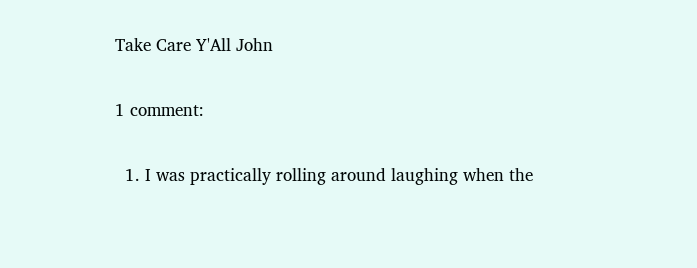Take Care Y'All John

1 comment:

  1. I was practically rolling around laughing when the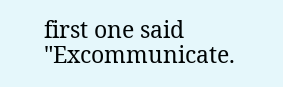first one said "Excommunicate.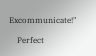Excommunicate!"

    Perfect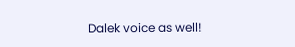Dalek voice as well!